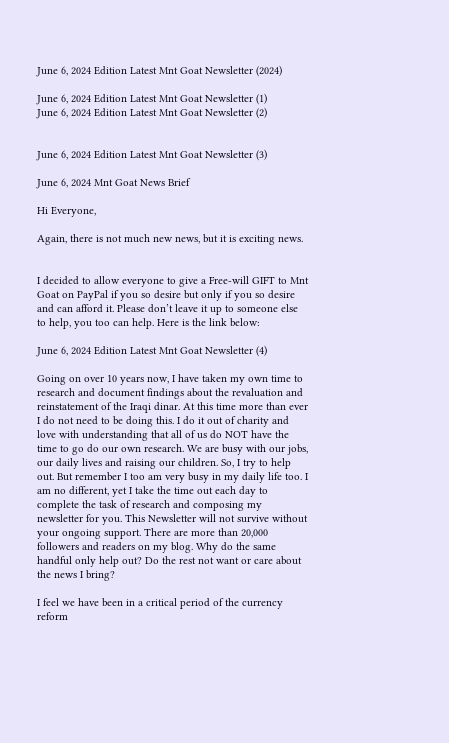June 6, 2024 Edition Latest Mnt Goat Newsletter (2024)

June 6, 2024 Edition Latest Mnt Goat Newsletter (1)
June 6, 2024 Edition Latest Mnt Goat Newsletter (2)


June 6, 2024 Edition Latest Mnt Goat Newsletter (3)

June 6, 2024 Mnt Goat News Brief

Hi Everyone,

Again, there is not much new news, but it is exciting news.


I decided to allow everyone to give a Free-will GIFT to Mnt Goat on PayPal if you so desire but only if you so desire and can afford it. Please don’t leave it up to someone else to help, you too can help. Here is the link below:

June 6, 2024 Edition Latest Mnt Goat Newsletter (4)

Going on over 10 years now, I have taken my own time to research and document findings about the revaluation and reinstatement of the Iraqi dinar. At this time more than ever I do not need to be doing this. I do it out of charity and love with understanding that all of us do NOT have the time to go do our own research. We are busy with our jobs, our daily lives and raising our children. So, I try to help out. But remember I too am very busy in my daily life too. I am no different, yet I take the time out each day to complete the task of research and composing my newsletter for you. This Newsletter will not survive without your ongoing support. There are more than 20,000 followers and readers on my blog. Why do the same handful only help out? Do the rest not want or care about the news I bring?

I feel we have been in a critical period of the currency reform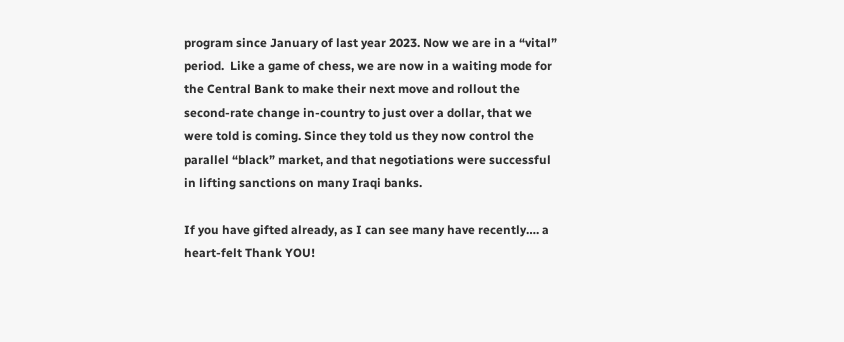program since January of last year 2023. Now we are in a “vital” period.  Like a game of chess, we are now in a waiting mode for the Central Bank to make their next move and rollout the second-rate change in-country to just over a dollar, that we were told is coming. Since they told us they now control the parallel “black” market, and that negotiations were successful in lifting sanctions on many Iraqi banks.

If you have gifted already, as I can see many have recently…. a heart-felt Thank YOU!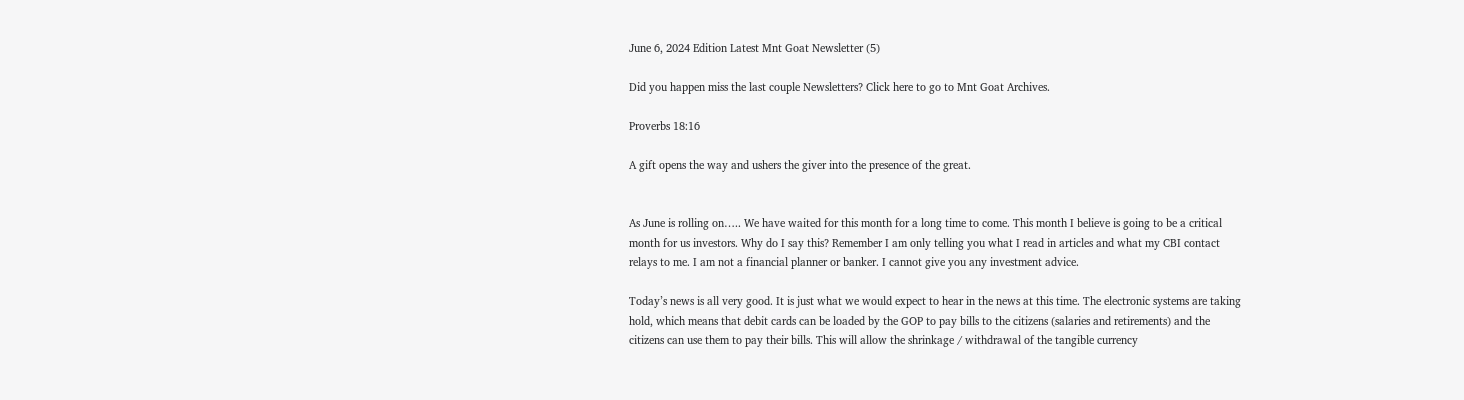June 6, 2024 Edition Latest Mnt Goat Newsletter (5)

Did you happen miss the last couple Newsletters? Click here to go to Mnt Goat Archives.

Proverbs 18:16

A gift opens the way and ushers the giver into the presence of the great.


As June is rolling on….. We have waited for this month for a long time to come. This month I believe is going to be a critical month for us investors. Why do I say this? Remember I am only telling you what I read in articles and what my CBI contact relays to me. I am not a financial planner or banker. I cannot give you any investment advice.

Today’s news is all very good. It is just what we would expect to hear in the news at this time. The electronic systems are taking hold, which means that debit cards can be loaded by the GOP to pay bills to the citizens (salaries and retirements) and the citizens can use them to pay their bills. This will allow the shrinkage / withdrawal of the tangible currency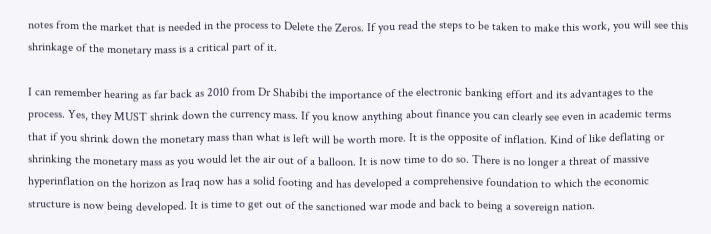notes from the market that is needed in the process to Delete the Zeros. If you read the steps to be taken to make this work, you will see this shrinkage of the monetary mass is a critical part of it.

I can remember hearing as far back as 2010 from Dr Shabibi the importance of the electronic banking effort and its advantages to the process. Yes, they MUST shrink down the currency mass. If you know anything about finance you can clearly see even in academic terms that if you shrink down the monetary mass than what is left will be worth more. It is the opposite of inflation. Kind of like deflating or shrinking the monetary mass as you would let the air out of a balloon. It is now time to do so. There is no longer a threat of massive hyperinflation on the horizon as Iraq now has a solid footing and has developed a comprehensive foundation to which the economic structure is now being developed. It is time to get out of the sanctioned war mode and back to being a sovereign nation.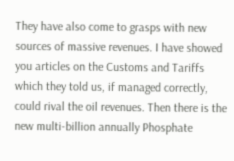They have also come to grasps with new sources of massive revenues. I have showed you articles on the Customs and Tariffs which they told us, if managed correctly, could rival the oil revenues. Then there is the new multi-billion annually Phosphate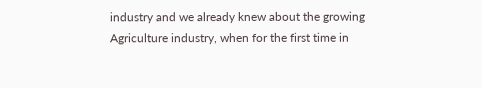industry and we already knew about the growing Agriculture industry, when for the first time in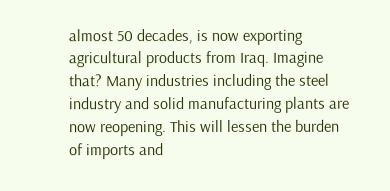almost 50 decades, is now exporting agricultural products from Iraq. Imagine that? Many industries including the steel industry and solid manufacturing plants are now reopening. This will lessen the burden of imports and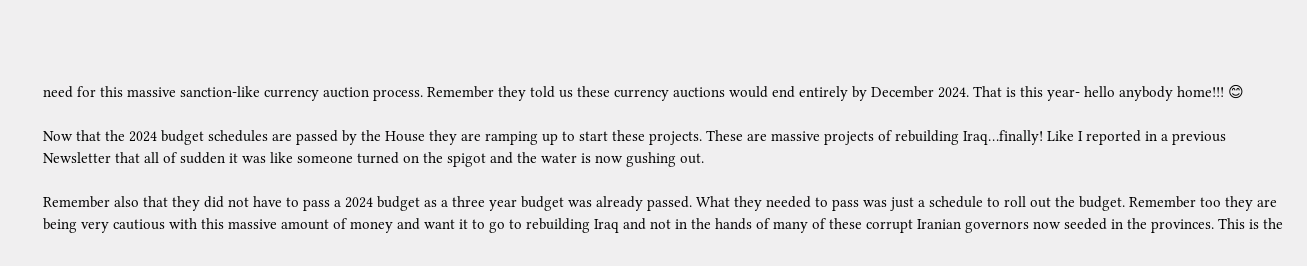need for this massive sanction-like currency auction process. Remember they told us these currency auctions would end entirely by December 2024. That is this year- hello anybody home!!! 😊

Now that the 2024 budget schedules are passed by the House they are ramping up to start these projects. These are massive projects of rebuilding Iraq…finally! Like I reported in a previous Newsletter that all of sudden it was like someone turned on the spigot and the water is now gushing out.

Remember also that they did not have to pass a 2024 budget as a three year budget was already passed. What they needed to pass was just a schedule to roll out the budget. Remember too they are being very cautious with this massive amount of money and want it to go to rebuilding Iraq and not in the hands of many of these corrupt Iranian governors now seeded in the provinces. This is the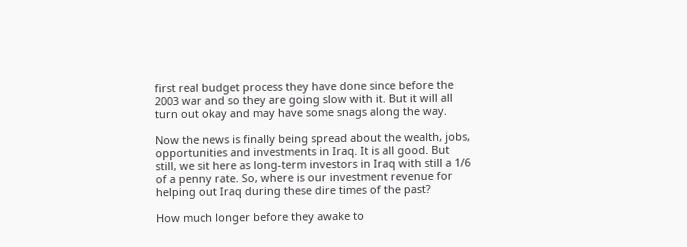first real budget process they have done since before the 2003 war and so they are going slow with it. But it will all turn out okay and may have some snags along the way.

Now the news is finally being spread about the wealth, jobs, opportunities and investments in Iraq. It is all good. But still, we sit here as long-term investors in Iraq with still a 1/6 of a penny rate. So, where is our investment revenue for helping out Iraq during these dire times of the past?

How much longer before they awake to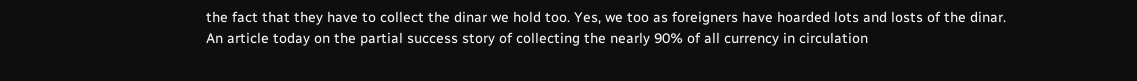the fact that they have to collect the dinar we hold too. Yes, we too as foreigners have hoarded lots and losts of the dinar. An article today on the partial success story of collecting the nearly 90% of all currency in circulation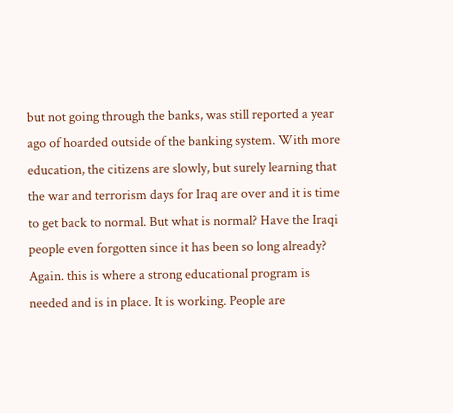but not going through the banks, was still reported a year ago of hoarded outside of the banking system. With more education, the citizens are slowly, but surely learning that the war and terrorism days for Iraq are over and it is time to get back to normal. But what is normal? Have the Iraqi people even forgotten since it has been so long already? Again. this is where a strong educational program is needed and is in place. It is working. People are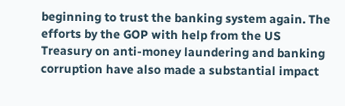beginning to trust the banking system again. The efforts by the GOP with help from the US Treasury on anti-money laundering and banking corruption have also made a substantial impact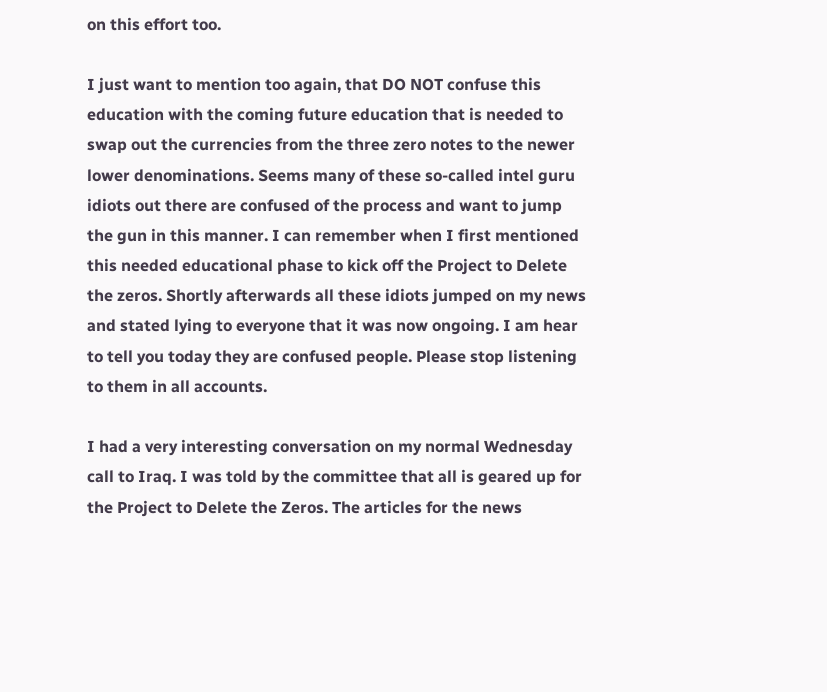on this effort too.

I just want to mention too again, that DO NOT confuse this education with the coming future education that is needed to swap out the currencies from the three zero notes to the newer lower denominations. Seems many of these so-called intel guru idiots out there are confused of the process and want to jump the gun in this manner. I can remember when I first mentioned this needed educational phase to kick off the Project to Delete the zeros. Shortly afterwards all these idiots jumped on my news and stated lying to everyone that it was now ongoing. I am hear to tell you today they are confused people. Please stop listening to them in all accounts.

I had a very interesting conversation on my normal Wednesday call to Iraq. I was told by the committee that all is geared up for the Project to Delete the Zeros. The articles for the news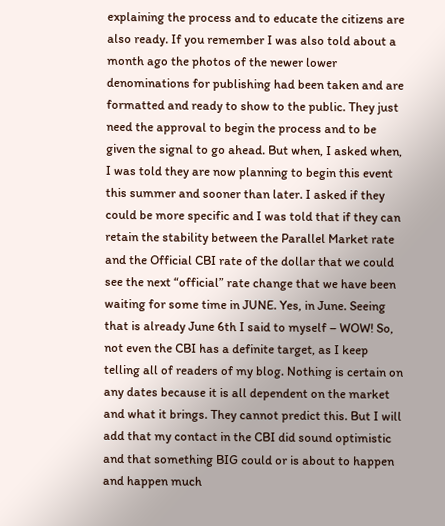explaining the process and to educate the citizens are also ready. If you remember I was also told about a month ago the photos of the newer lower denominations for publishing had been taken and are formatted and ready to show to the public. They just need the approval to begin the process and to be given the signal to go ahead. But when, I asked when, I was told they are now planning to begin this event this summer and sooner than later. I asked if they could be more specific and I was told that if they can retain the stability between the Parallel Market rate and the Official CBI rate of the dollar that we could see the next “official” rate change that we have been waiting for some time in JUNE. Yes, in June. Seeing that is already June 6th I said to myself – WOW! So, not even the CBI has a definite target, as I keep telling all of readers of my blog. Nothing is certain on any dates because it is all dependent on the market and what it brings. They cannot predict this. But I will add that my contact in the CBI did sound optimistic and that something BIG could or is about to happen and happen much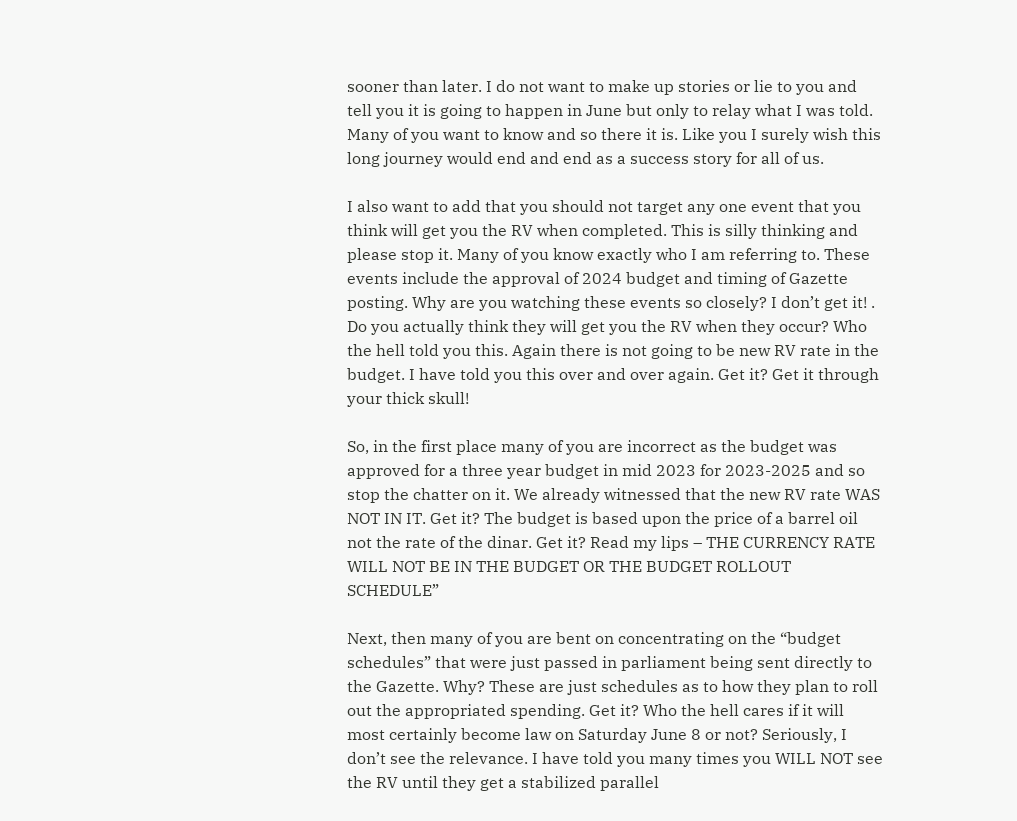sooner than later. I do not want to make up stories or lie to you and tell you it is going to happen in June but only to relay what I was told. Many of you want to know and so there it is. Like you I surely wish this long journey would end and end as a success story for all of us.

I also want to add that you should not target any one event that you think will get you the RV when completed. This is silly thinking and please stop it. Many of you know exactly who I am referring to. These events include the approval of 2024 budget and timing of Gazette posting. Why are you watching these events so closely? I don’t get it! . Do you actually think they will get you the RV when they occur? Who the hell told you this. Again there is not going to be new RV rate in the budget. I have told you this over and over again. Get it? Get it through your thick skull!

So, in the first place many of you are incorrect as the budget was approved for a three year budget in mid 2023 for 2023-2025 and so stop the chatter on it. We already witnessed that the new RV rate WAS NOT IN IT. Get it? The budget is based upon the price of a barrel oil not the rate of the dinar. Get it? Read my lips – THE CURRENCY RATE WILL NOT BE IN THE BUDGET OR THE BUDGET ROLLOUT SCHEDULE”

Next, then many of you are bent on concentrating on the “budget schedules” that were just passed in parliament being sent directly to the Gazette. Why? These are just schedules as to how they plan to roll out the appropriated spending. Get it? Who the hell cares if it will most certainly become law on Saturday June 8 or not? Seriously, I don’t see the relevance. I have told you many times you WILL NOT see the RV until they get a stabilized parallel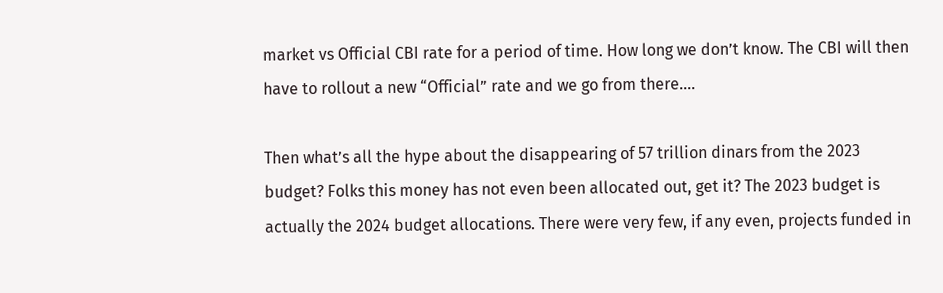market vs Official CBI rate for a period of time. How long we don’t know. The CBI will then have to rollout a new “Official” rate and we go from there….

Then what’s all the hype about the disappearing of 57 trillion dinars from the 2023 budget? Folks this money has not even been allocated out, get it? The 2023 budget is actually the 2024 budget allocations. There were very few, if any even, projects funded in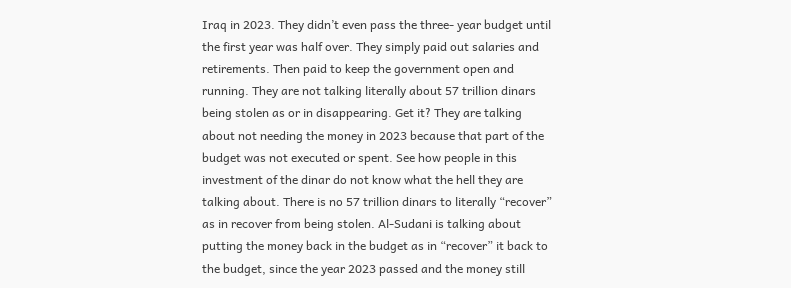Iraq in 2023. They didn’t even pass the three- year budget until the first year was half over. They simply paid out salaries and retirements. Then paid to keep the government open and running. They are not talking literally about 57 trillion dinars being stolen as or in disappearing. Get it? They are talking about not needing the money in 2023 because that part of the budget was not executed or spent. See how people in this investment of the dinar do not know what the hell they are talking about. There is no 57 trillion dinars to literally “recover” as in recover from being stolen. Al-Sudani is talking about putting the money back in the budget as in “recover” it back to the budget, since the year 2023 passed and the money still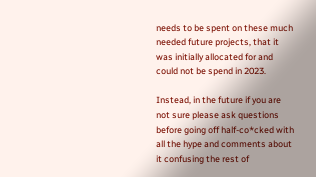needs to be spent on these much needed future projects, that it was initially allocated for and could not be spend in 2023.

Instead, in the future if you are not sure please ask questions before going off half-co*cked with all the hype and comments about it confusing the rest of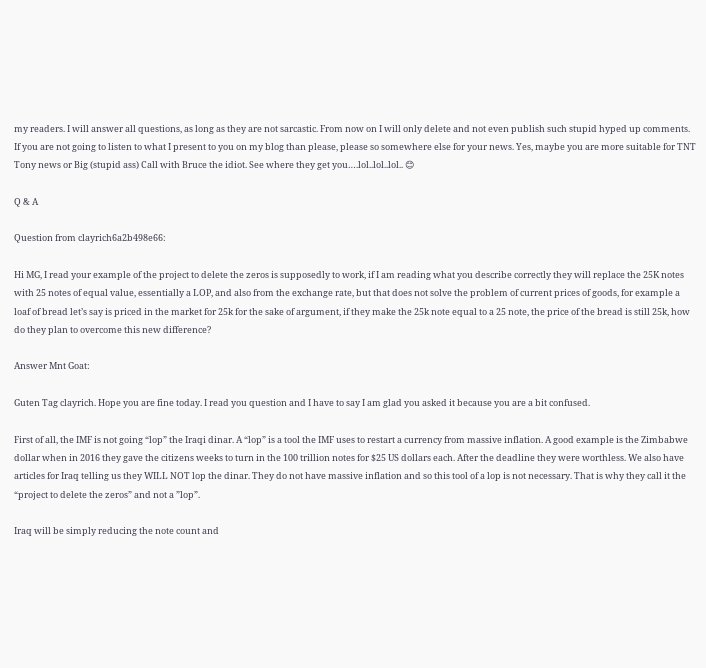my readers. I will answer all questions, as long as they are not sarcastic. From now on I will only delete and not even publish such stupid hyped up comments. If you are not going to listen to what I present to you on my blog than please, please so somewhere else for your news. Yes, maybe you are more suitable for TNT Tony news or Big (stupid ass) Call with Bruce the idiot. See where they get you….lol..lol..lol.. 😊

Q & A

Question from clayrich6a2b498e66:

Hi MG, I read your example of the project to delete the zeros is supposedly to work, if I am reading what you describe correctly they will replace the 25K notes with 25 notes of equal value, essentially a LOP, and also from the exchange rate, but that does not solve the problem of current prices of goods, for example a loaf of bread let’s say is priced in the market for 25k for the sake of argument, if they make the 25k note equal to a 25 note, the price of the bread is still 25k, how do they plan to overcome this new difference?

Answer Mnt Goat:

Guten Tag clayrich. Hope you are fine today. I read you question and I have to say I am glad you asked it because you are a bit confused.

First of all, the IMF is not going “lop” the Iraqi dinar. A “lop” is a tool the IMF uses to restart a currency from massive inflation. A good example is the Zimbabwe dollar when in 2016 they gave the citizens weeks to turn in the 100 trillion notes for $25 US dollars each. After the deadline they were worthless. We also have articles for Iraq telling us they WILL NOT lop the dinar. They do not have massive inflation and so this tool of a lop is not necessary. That is why they call it the “project to delete the zeros” and not a ”lop”.

Iraq will be simply reducing the note count and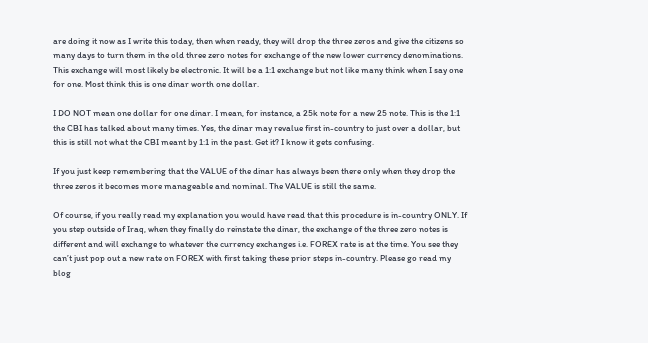are doing it now as I write this today, then when ready, they will drop the three zeros and give the citizens so many days to turn them in the old three zero notes for exchange of the new lower currency denominations. This exchange will most likely be electronic. It will be a 1:1 exchange but not like many think when I say one for one. Most think this is one dinar worth one dollar.

I DO NOT mean one dollar for one dinar. I mean, for instance, a 25k note for a new 25 note. This is the 1:1 the CBI has talked about many times. Yes, the dinar may revalue first in-country to just over a dollar, but this is still not what the CBI meant by 1:1 in the past. Get it? I know it gets confusing.

If you just keep remembering that the VALUE of the dinar has always been there only when they drop the three zeros it becomes more manageable and nominal. The VALUE is still the same.

Of course, if you really read my explanation you would have read that this procedure is in-country ONLY. If you step outside of Iraq, when they finally do reinstate the dinar, the exchange of the three zero notes is different and will exchange to whatever the currency exchanges i.e. FOREX rate is at the time. You see they can’t just pop out a new rate on FOREX with first taking these prior steps in-country. Please go read my blog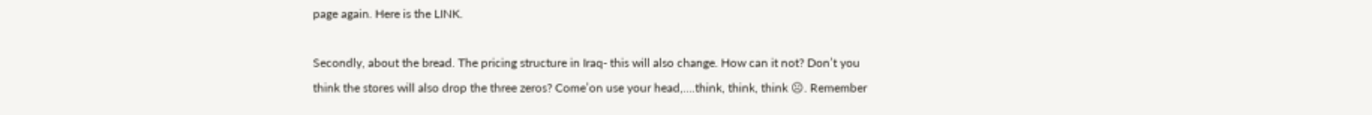page again. Here is the LINK.

Secondly, about the bread. The pricing structure in Iraq- this will also change. How can it not? Don’t you think the stores will also drop the three zeros? Come’on use your head,….think, think, think ☹. Remember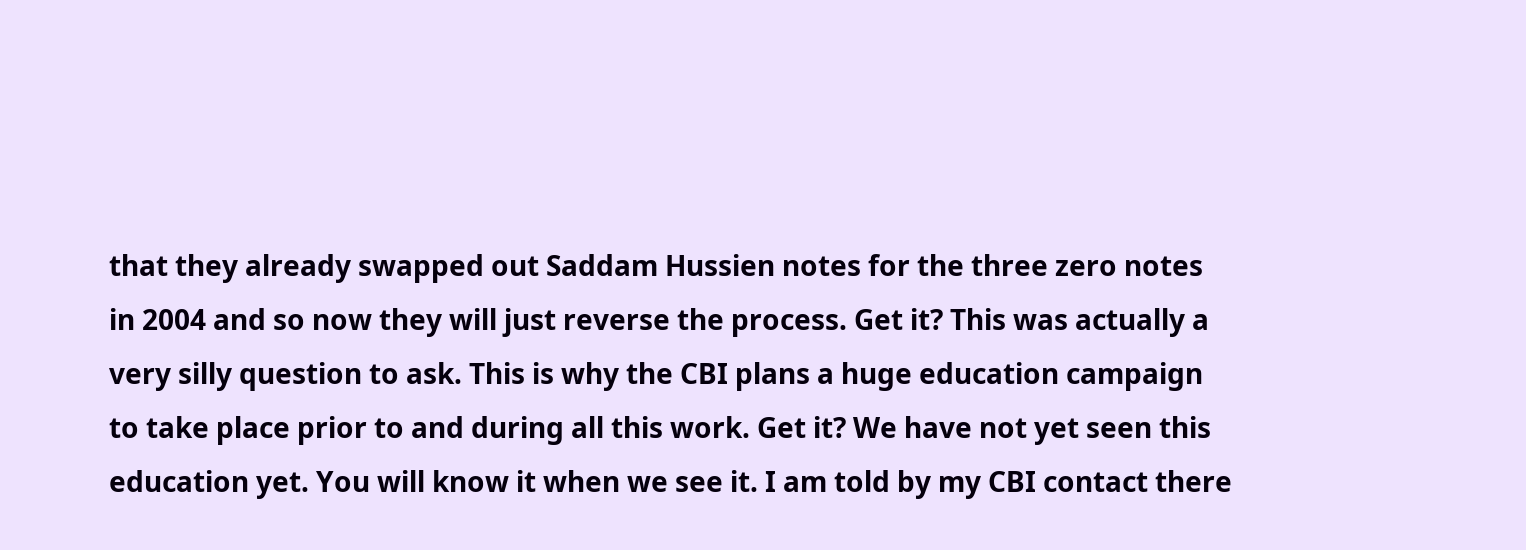that they already swapped out Saddam Hussien notes for the three zero notes in 2004 and so now they will just reverse the process. Get it? This was actually a very silly question to ask. This is why the CBI plans a huge education campaign to take place prior to and during all this work. Get it? We have not yet seen this education yet. You will know it when we see it. I am told by my CBI contact there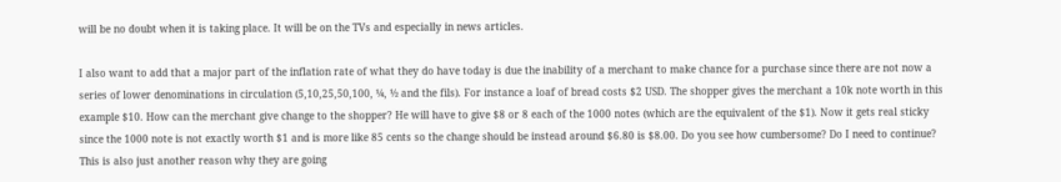will be no doubt when it is taking place. It will be on the TVs and especially in news articles.

I also want to add that a major part of the inflation rate of what they do have today is due the inability of a merchant to make chance for a purchase since there are not now a series of lower denominations in circulation (5,10,25,50,100, ¼, ½ and the fils). For instance a loaf of bread costs $2 USD. The shopper gives the merchant a 10k note worth in this example $10. How can the merchant give change to the shopper? He will have to give $8 or 8 each of the 1000 notes (which are the equivalent of the $1). Now it gets real sticky since the 1000 note is not exactly worth $1 and is more like 85 cents so the change should be instead around $6.80 is $8.00. Do you see how cumbersome? Do I need to continue? This is also just another reason why they are going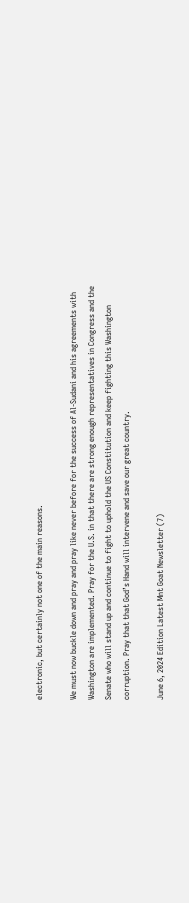electronic, but certainly not one of the main reasons.

We must now buckle down and pray and pray like never before for the success of Al-Sudani and his agreements with Washington are implemented. Pray for the U.S. in that there are strong enough representatives in Congress and the Senate who will stand up and continue to fight to uphold the US Constitution and keep fighting this Washington corruption. Pray that that God’s Hand will intervene and save our great country.

June 6, 2024 Edition Latest Mnt Goat Newsletter (7)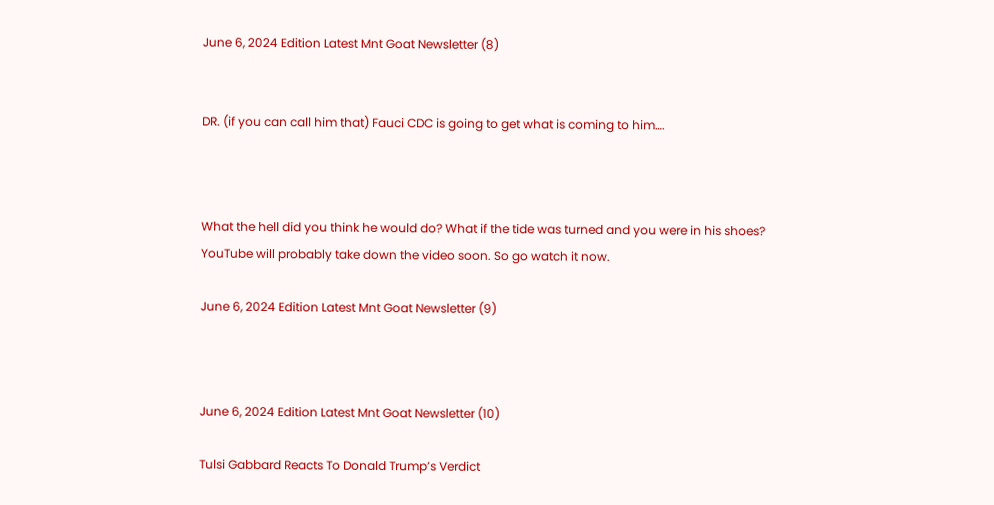June 6, 2024 Edition Latest Mnt Goat Newsletter (8)


DR. (if you can call him that) Fauci CDC is going to get what is coming to him….



What the hell did you think he would do? What if the tide was turned and you were in his shoes? YouTube will probably take down the video soon. So go watch it now.

June 6, 2024 Edition Latest Mnt Goat Newsletter (9)



June 6, 2024 Edition Latest Mnt Goat Newsletter (10)

Tulsi Gabbard Reacts To Donald Trump’s Verdict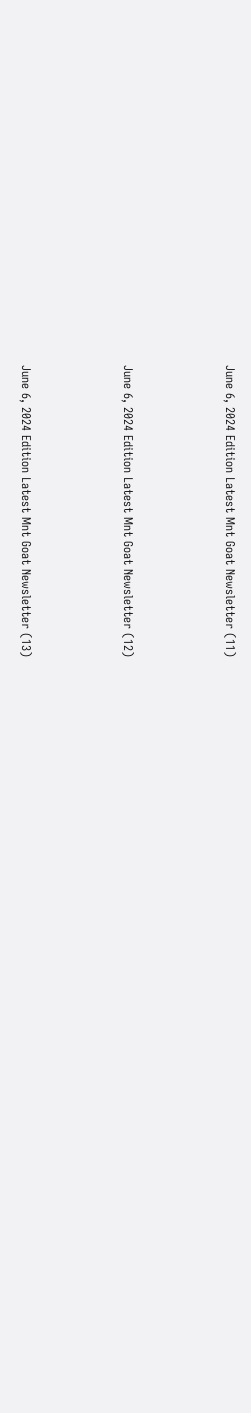June 6, 2024 Edition Latest Mnt Goat Newsletter (11)



June 6, 2024 Edition Latest Mnt Goat Newsletter (12)



June 6, 2024 Edition Latest Mnt Goat Newsletter (13)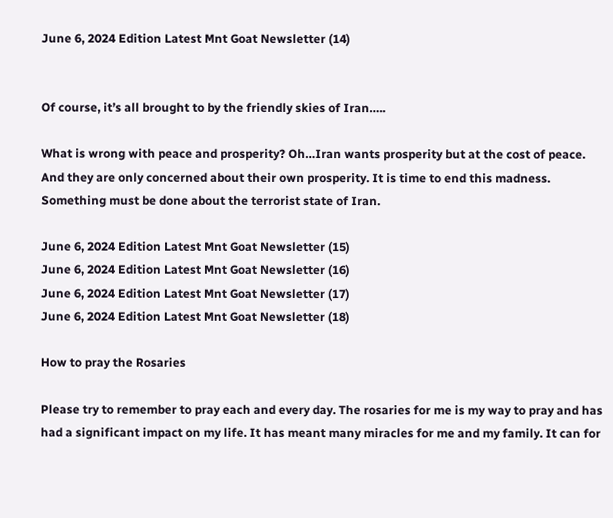June 6, 2024 Edition Latest Mnt Goat Newsletter (14)


Of course, it’s all brought to by the friendly skies of Iran…..

What is wrong with peace and prosperity? Oh…Iran wants prosperity but at the cost of peace. And they are only concerned about their own prosperity. It is time to end this madness. Something must be done about the terrorist state of Iran.

June 6, 2024 Edition Latest Mnt Goat Newsletter (15)
June 6, 2024 Edition Latest Mnt Goat Newsletter (16)
June 6, 2024 Edition Latest Mnt Goat Newsletter (17)
June 6, 2024 Edition Latest Mnt Goat Newsletter (18)

How to pray the Rosaries

Please try to remember to pray each and every day. The rosaries for me is my way to pray and has had a significant impact on my life. It has meant many miracles for me and my family. It can for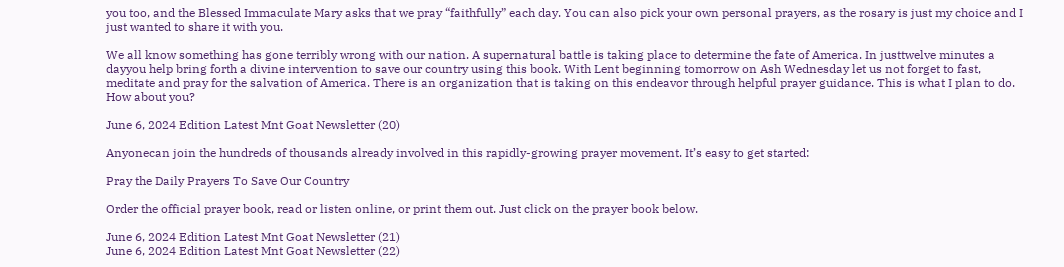you too, and the Blessed Immaculate Mary asks that we pray “faithfully” each day. You can also pick your own personal prayers, as the rosary is just my choice and I just wanted to share it with you.

We all know something has gone terribly wrong with our nation. A supernatural battle is taking place to determine the fate of America. In justtwelve minutes a dayyou help bring forth a divine intervention to save our country using this book. With Lent beginning tomorrow on Ash Wednesday let us not forget to fast, meditate and pray for the salvation of America. There is an organization that is taking on this endeavor through helpful prayer guidance. This is what I plan to do. How about you?

June 6, 2024 Edition Latest Mnt Goat Newsletter (20)

Anyonecan join the hundreds of thousands already involved in this rapidly-growing prayer movement. It’s easy to get started:

Pray the Daily Prayers To Save Our Country

Order the official prayer book, read or listen online, or print them out. Just click on the prayer book below.

June 6, 2024 Edition Latest Mnt Goat Newsletter (21)
June 6, 2024 Edition Latest Mnt Goat Newsletter (22)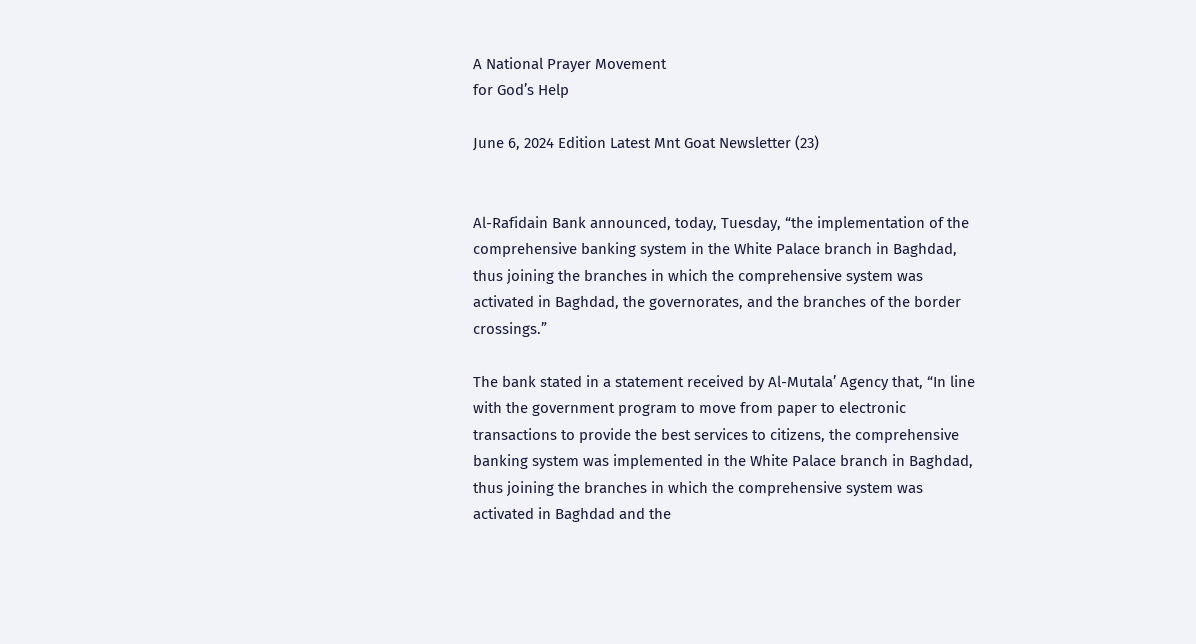A National Prayer Movement
for God’s Help

June 6, 2024 Edition Latest Mnt Goat Newsletter (23)


Al-Rafidain Bank announced, today, Tuesday, “the implementation of the comprehensive banking system in the White Palace branch in Baghdad, thus joining the branches in which the comprehensive system was activated in Baghdad, the governorates, and the branches of the border crossings.”

The bank stated in a statement received by Al-Mutala’ Agency that, “In line with the government program to move from paper to electronic transactions to provide the best services to citizens, the comprehensive banking system was implemented in the White Palace branch in Baghdad, thus joining the branches in which the comprehensive system was activated in Baghdad and the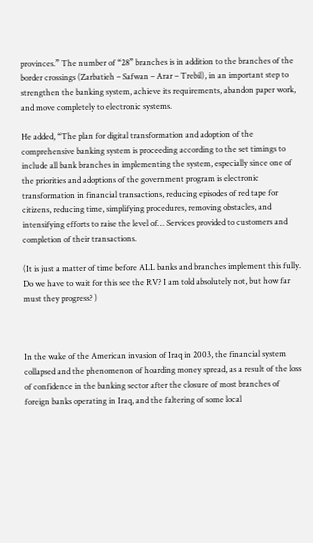provinces.” The number of “28” branches is in addition to the branches of the border crossings (Zarbatieh – Safwan – Arar – Trebil), in an important step to strengthen the banking system, achieve its requirements, abandon paper work, and move completely to electronic systems.

He added, “The plan for digital transformation and adoption of the comprehensive banking system is proceeding according to the set timings to include all bank branches in implementing the system, especially since one of the priorities and adoptions of the government program is electronic transformation in financial transactions, reducing episodes of red tape for citizens, reducing time, simplifying procedures, removing obstacles, and intensifying efforts to raise the level of… Services provided to customers and completion of their transactions.

(It is just a matter of time before ALL banks and branches implement this fully. Do we have to wait for this see the RV? I am told absolutely not, but how far must they progress? )



In the wake of the American invasion of Iraq in 2003, the financial system collapsed and the phenomenon of hoarding money spread, as a result of the loss of confidence in the banking sector after the closure of most branches of foreign banks operating in Iraq, and the faltering of some local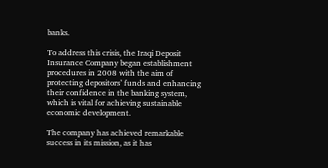banks.

To address this crisis, the Iraqi Deposit Insurance Company began establishment procedures in 2008 with the aim of protecting depositors’ funds and enhancing their confidence in the banking system, which is vital for achieving sustainable economic development.

The company has achieved remarkable success in its mission, as it has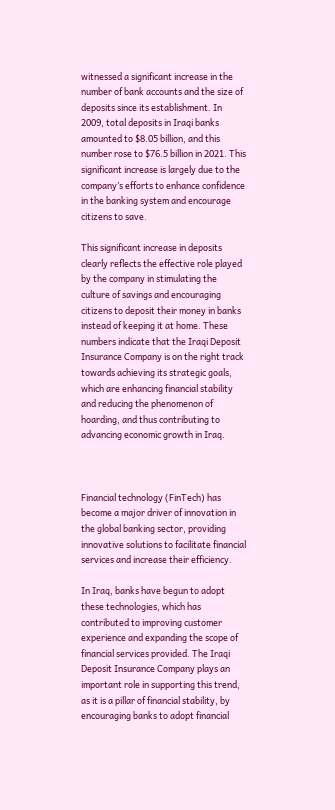witnessed a significant increase in the number of bank accounts and the size of deposits since its establishment. In 2009, total deposits in Iraqi banks amounted to $8.05 billion, and this number rose to $76.5 billion in 2021. This significant increase is largely due to the company’s efforts to enhance confidence in the banking system and encourage citizens to save.

This significant increase in deposits clearly reflects the effective role played by the company in stimulating the culture of savings and encouraging citizens to deposit their money in banks instead of keeping it at home. These numbers indicate that the Iraqi Deposit Insurance Company is on the right track towards achieving its strategic goals, which are enhancing financial stability and reducing the phenomenon of hoarding, and thus contributing to advancing economic growth in Iraq.



Financial technology (FinTech) has become a major driver of innovation in the global banking sector, providing innovative solutions to facilitate financial services and increase their efficiency.

In Iraq, banks have begun to adopt these technologies, which has contributed to improving customer experience and expanding the scope of financial services provided. The Iraqi Deposit Insurance Company plays an important role in supporting this trend, as it is a pillar of financial stability, by encouraging banks to adopt financial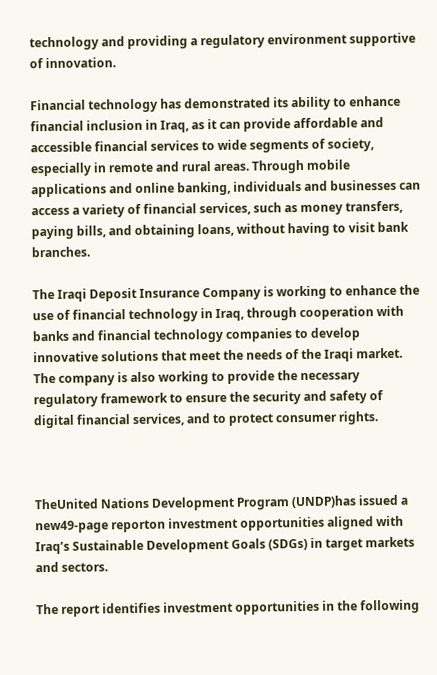technology and providing a regulatory environment supportive of innovation.

Financial technology has demonstrated its ability to enhance financial inclusion in Iraq, as it can provide affordable and accessible financial services to wide segments of society, especially in remote and rural areas. Through mobile applications and online banking, individuals and businesses can access a variety of financial services, such as money transfers, paying bills, and obtaining loans, without having to visit bank branches.

The Iraqi Deposit Insurance Company is working to enhance the use of financial technology in Iraq, through cooperation with banks and financial technology companies to develop innovative solutions that meet the needs of the Iraqi market. The company is also working to provide the necessary regulatory framework to ensure the security and safety of digital financial services, and to protect consumer rights.



TheUnited Nations Development Program (UNDP)has issued a new49-page reporton investment opportunities aligned with Iraq’s Sustainable Development Goals (SDGs) in target markets and sectors.

The report identifies investment opportunities in the following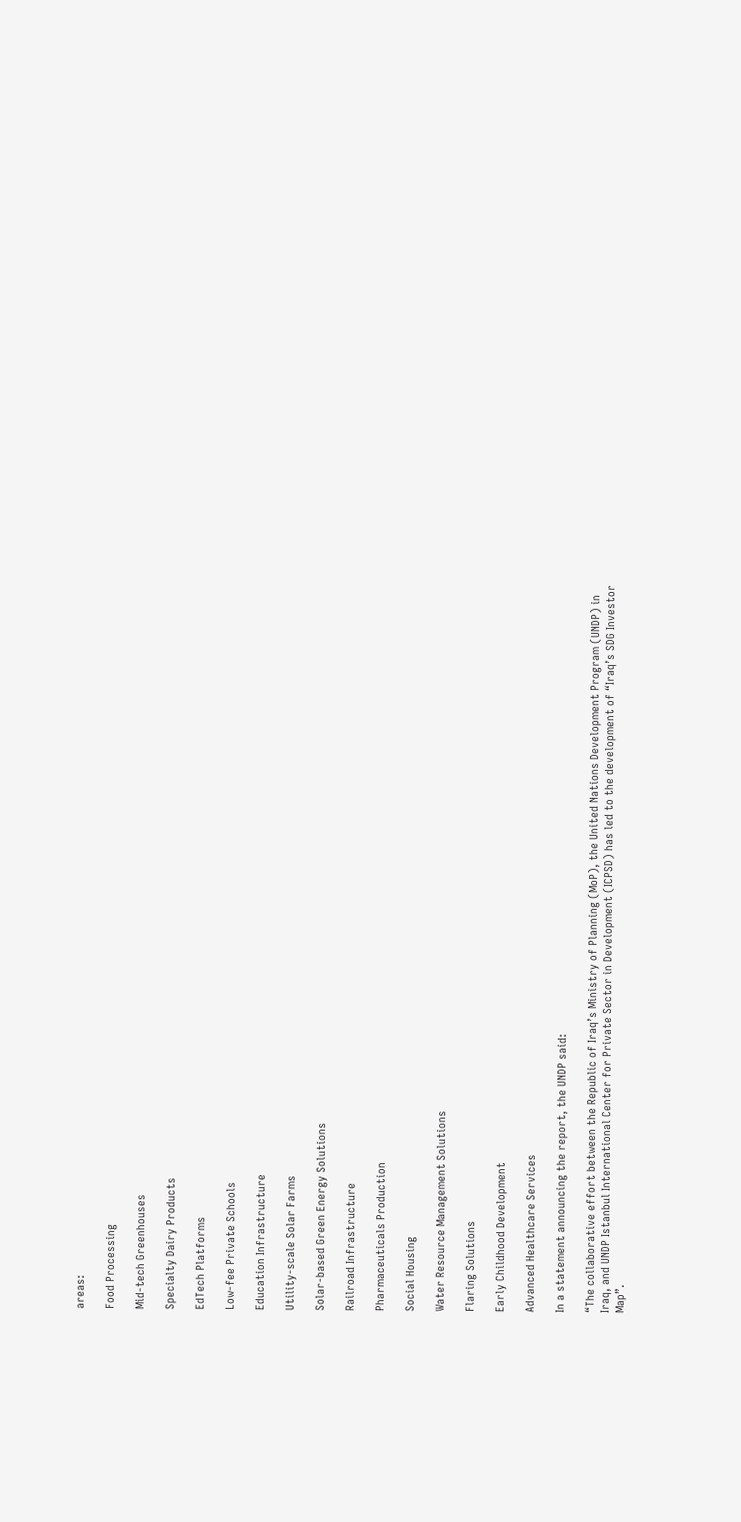areas:

Food Processing

Mid-tech Greenhouses

Specialty Dairy Products

EdTech Platforms

Low-fee Private Schools

Education Infrastructure

Utility-scale Solar Farms

Solar-based Green Energy Solutions

Railroad Infrastructure

Pharmaceuticals Production

Social Housing

Water Resource Management Solutions

Flaring Solutions

Early Childhood Development

Advanced Healthcare Services

In a statement announcing the report, the UNDP said:

“The collaborative effort between the Republic of Iraq’s Ministry of Planning (MoP), the United Nations Development Program (UNDP) in Iraq, and UNDP Istanbul International Center for Private Sector in Development (ICPSD) has led to the development of “Iraq’s SDG Investor Map”.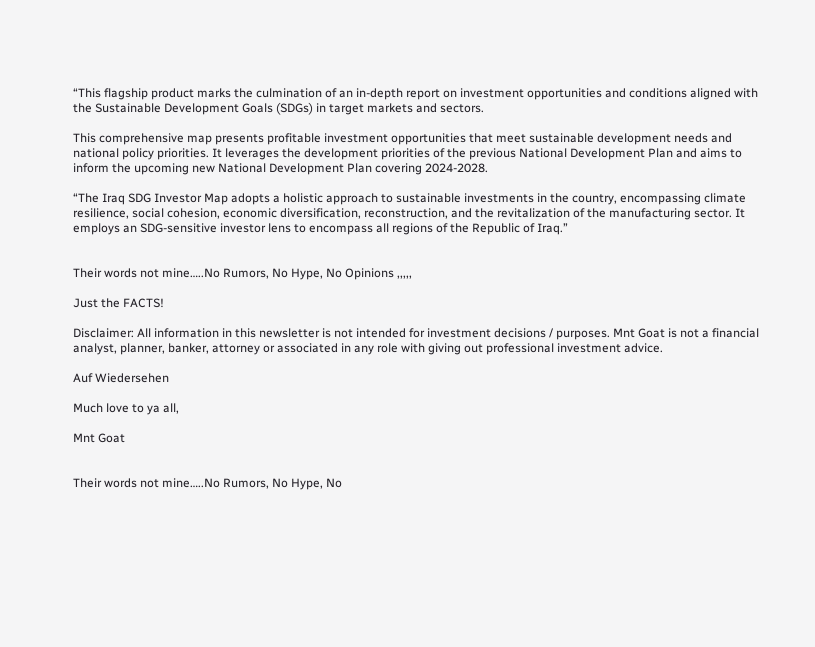“This flagship product marks the culmination of an in-depth report on investment opportunities and conditions aligned with the Sustainable Development Goals (SDGs) in target markets and sectors.

This comprehensive map presents profitable investment opportunities that meet sustainable development needs and national policy priorities. It leverages the development priorities of the previous National Development Plan and aims to inform the upcoming new National Development Plan covering 2024-2028.

“The Iraq SDG Investor Map adopts a holistic approach to sustainable investments in the country, encompassing climate resilience, social cohesion, economic diversification, reconstruction, and the revitalization of the manufacturing sector. It employs an SDG-sensitive investor lens to encompass all regions of the Republic of Iraq.”


Their words not mine…..No Rumors, No Hype, No Opinions ,,,,,

Just the FACTS!

Disclaimer: All information in this newsletter is not intended for investment decisions / purposes. Mnt Goat is not a financial analyst, planner, banker, attorney or associated in any role with giving out professional investment advice.

Auf Wiedersehen

Much love to ya all,

Mnt Goat


Their words not mine…..No Rumors, No Hype, No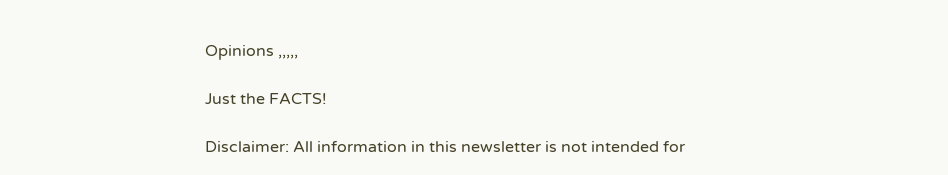Opinions ,,,,,

Just the FACTS!

Disclaimer: All information in this newsletter is not intended for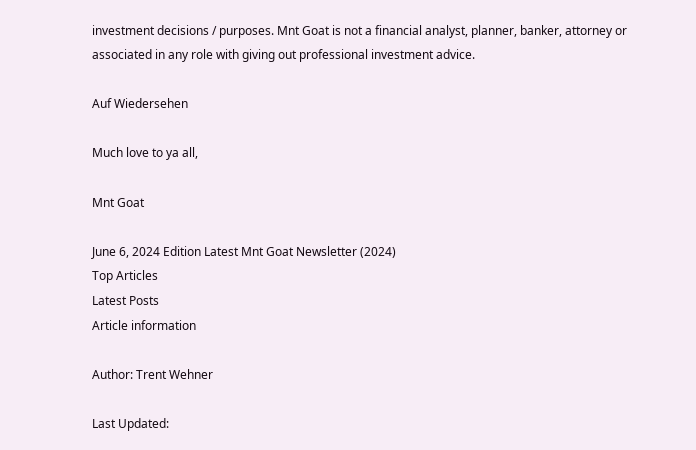investment decisions / purposes. Mnt Goat is not a financial analyst, planner, banker, attorney or associated in any role with giving out professional investment advice.

Auf Wiedersehen

Much love to ya all,

Mnt Goat

June 6, 2024 Edition Latest Mnt Goat Newsletter (2024)
Top Articles
Latest Posts
Article information

Author: Trent Wehner

Last Updated: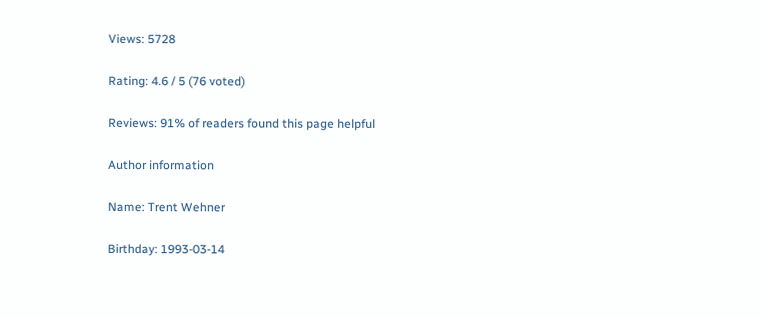Views: 5728

Rating: 4.6 / 5 (76 voted)

Reviews: 91% of readers found this page helpful

Author information

Name: Trent Wehner

Birthday: 1993-03-14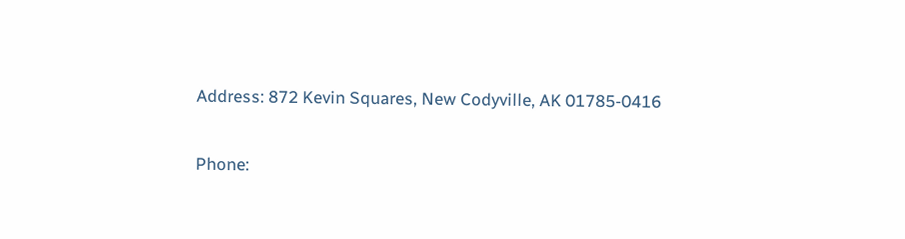Address: 872 Kevin Squares, New Codyville, AK 01785-0416

Phone: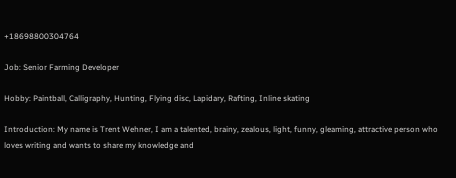+18698800304764

Job: Senior Farming Developer

Hobby: Paintball, Calligraphy, Hunting, Flying disc, Lapidary, Rafting, Inline skating

Introduction: My name is Trent Wehner, I am a talented, brainy, zealous, light, funny, gleaming, attractive person who loves writing and wants to share my knowledge and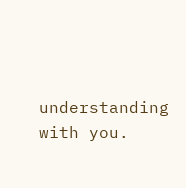understanding with you.